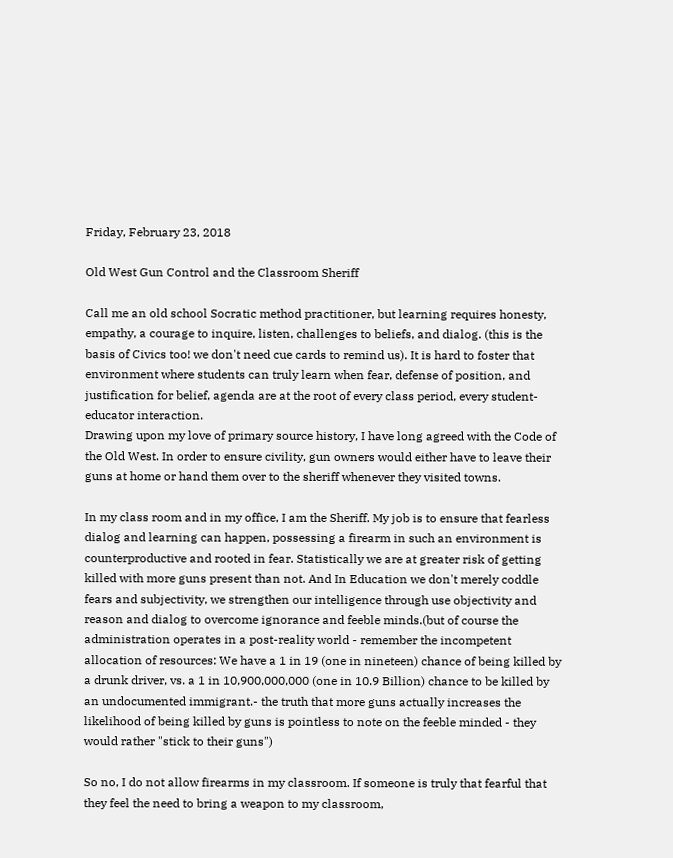Friday, February 23, 2018

Old West Gun Control and the Classroom Sheriff

Call me an old school Socratic method practitioner, but learning requires honesty, empathy, a courage to inquire, listen, challenges to beliefs, and dialog. (this is the basis of Civics too! we don't need cue cards to remind us). It is hard to foster that environment where students can truly learn when fear, defense of position, and justification for belief, agenda are at the root of every class period, every student-educator interaction.
Drawing upon my love of primary source history, I have long agreed with the Code of the Old West. In order to ensure civility, gun owners would either have to leave their guns at home or hand them over to the sheriff whenever they visited towns.

In my class room and in my office, I am the Sheriff. My job is to ensure that fearless dialog and learning can happen, possessing a firearm in such an environment is counterproductive and rooted in fear. Statistically we are at greater risk of getting killed with more guns present than not. And In Education we don't merely coddle fears and subjectivity, we strengthen our intelligence through use objectivity and reason and dialog to overcome ignorance and feeble minds.(but of course the administration operates in a post-reality world - remember the incompetent allocation of resources: We have a 1 in 19 (one in nineteen) chance of being killed by a drunk driver, vs. a 1 in 10,900,000,000 (one in 10.9 Billion) chance to be killed by an undocumented immigrant.- the truth that more guns actually increases the likelihood of being killed by guns is pointless to note on the feeble minded - they would rather "stick to their guns")

So no, I do not allow firearms in my classroom. If someone is truly that fearful that they feel the need to bring a weapon to my classroom,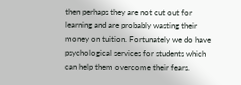then perhaps they are not cut out for learning and are probably wasting their money on tuition. Fortunately we do have psychological services for students which can help them overcome their fears.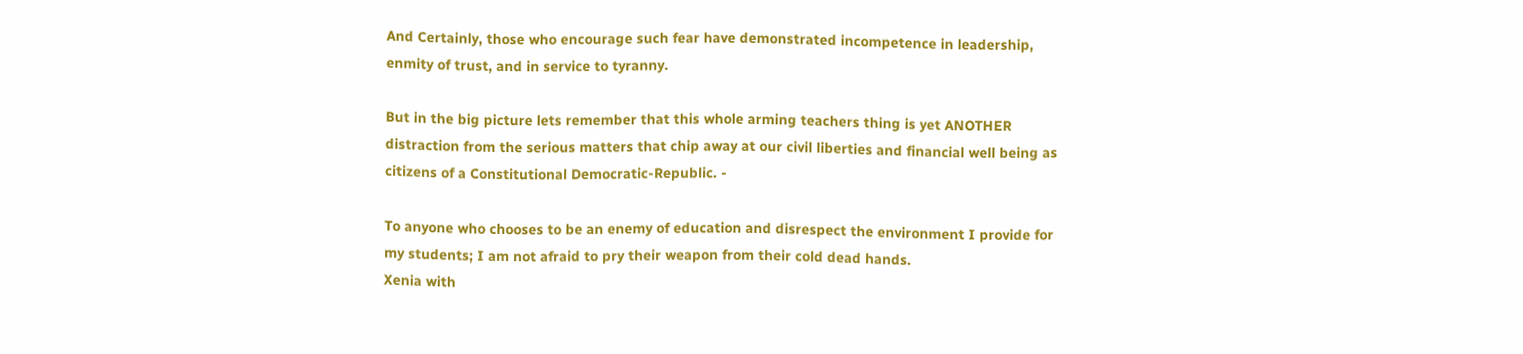And Certainly, those who encourage such fear have demonstrated incompetence in leadership, enmity of trust, and in service to tyranny.

But in the big picture lets remember that this whole arming teachers thing is yet ANOTHER distraction from the serious matters that chip away at our civil liberties and financial well being as citizens of a Constitutional Democratic-Republic. -

To anyone who chooses to be an enemy of education and disrespect the environment I provide for my students; I am not afraid to pry their weapon from their cold dead hands.
Xenia with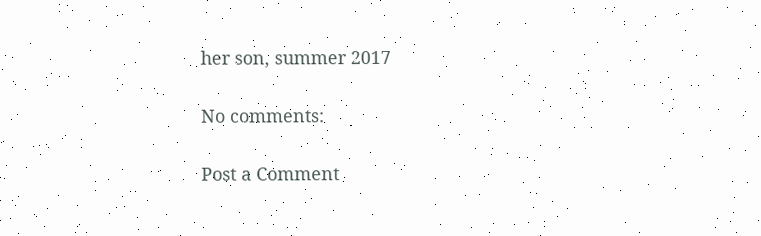her son, summer 2017

No comments:

Post a Comment